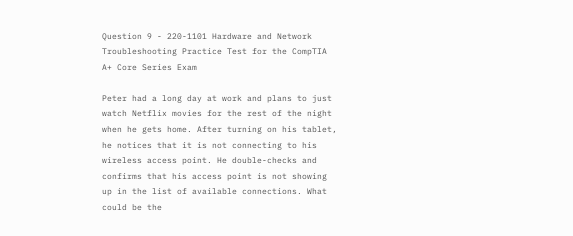Question 9 - 220-1101 Hardware and Network Troubleshooting Practice Test for the CompTIA A+ Core Series Exam

Peter had a long day at work and plans to just watch Netflix movies for the rest of the night when he gets home. After turning on his tablet, he notices that it is not connecting to his wireless access point. He double-checks and confirms that his access point is not showing up in the list of available connections. What could be the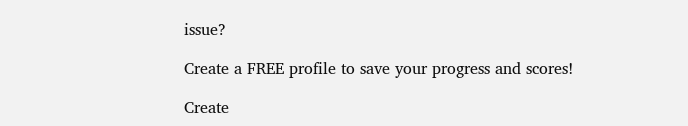issue?

Create a FREE profile to save your progress and scores!

Create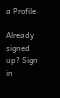a Profile

Already signed up? Sign in